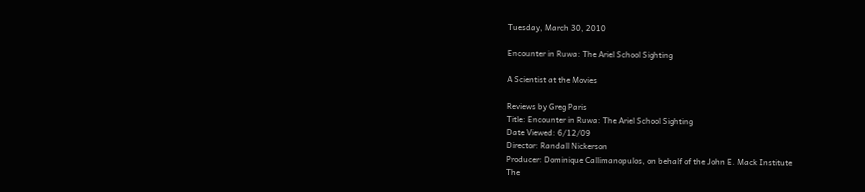Tuesday, March 30, 2010

Encounter in Ruwa: The Ariel School Sighting

A Scientist at the Movies

Reviews by Greg Paris
Title: Encounter in Ruwa: The Ariel School Sighting
Date Viewed: 6/12/09
Director: Randall Nickerson
Producer: Dominique Callimanopulos, on behalf of the John E. Mack Institute
The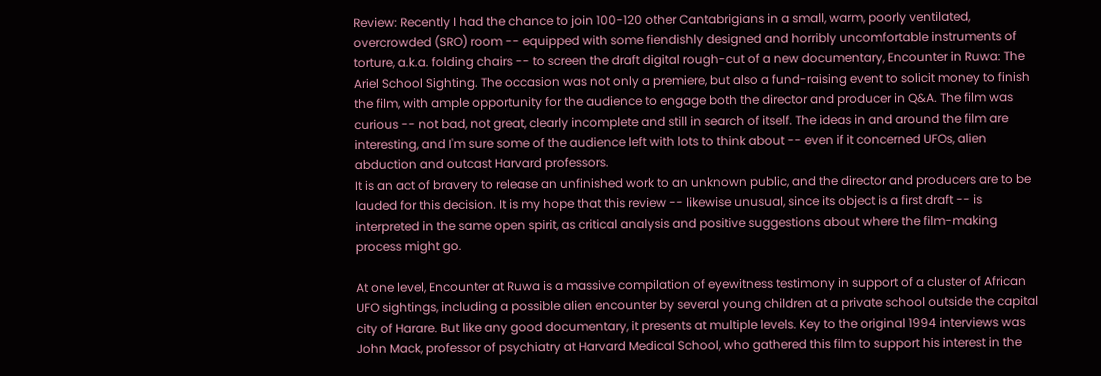Review: Recently I had the chance to join 100-120 other Cantabrigians in a small, warm, poorly ventilated, overcrowded (SRO) room -- equipped with some fiendishly designed and horribly uncomfortable instruments of torture, a.k.a. folding chairs -- to screen the draft digital rough-cut of a new documentary, Encounter in Ruwa: The Ariel School Sighting. The occasion was not only a premiere, but also a fund-raising event to solicit money to finish the film, with ample opportunity for the audience to engage both the director and producer in Q&A. The film was curious -- not bad, not great, clearly incomplete and still in search of itself. The ideas in and around the film are interesting, and I'm sure some of the audience left with lots to think about -- even if it concerned UFOs, alien abduction and outcast Harvard professors.
It is an act of bravery to release an unfinished work to an unknown public, and the director and producers are to be lauded for this decision. It is my hope that this review -- likewise unusual, since its object is a first draft -- is interpreted in the same open spirit, as critical analysis and positive suggestions about where the film-making process might go.

At one level, Encounter at Ruwa is a massive compilation of eyewitness testimony in support of a cluster of African UFO sightings, including a possible alien encounter by several young children at a private school outside the capital city of Harare. But like any good documentary, it presents at multiple levels. Key to the original 1994 interviews was John Mack, professor of psychiatry at Harvard Medical School, who gathered this film to support his interest in the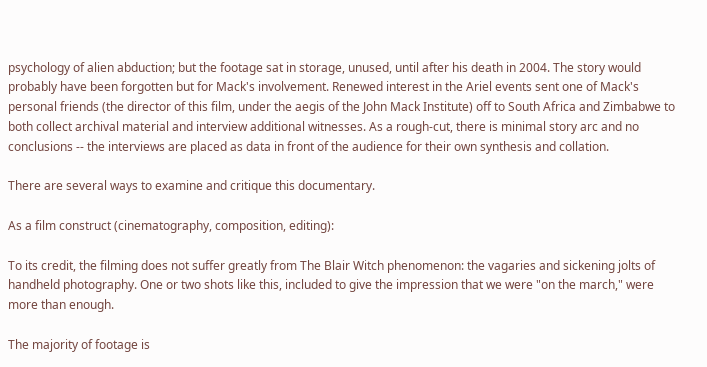psychology of alien abduction; but the footage sat in storage, unused, until after his death in 2004. The story would probably have been forgotten but for Mack's involvement. Renewed interest in the Ariel events sent one of Mack's personal friends (the director of this film, under the aegis of the John Mack Institute) off to South Africa and Zimbabwe to both collect archival material and interview additional witnesses. As a rough-cut, there is minimal story arc and no conclusions -- the interviews are placed as data in front of the audience for their own synthesis and collation.

There are several ways to examine and critique this documentary.

As a film construct (cinematography, composition, editing):

To its credit, the filming does not suffer greatly from The Blair Witch phenomenon: the vagaries and sickening jolts of handheld photography. One or two shots like this, included to give the impression that we were "on the march," were more than enough.

The majority of footage is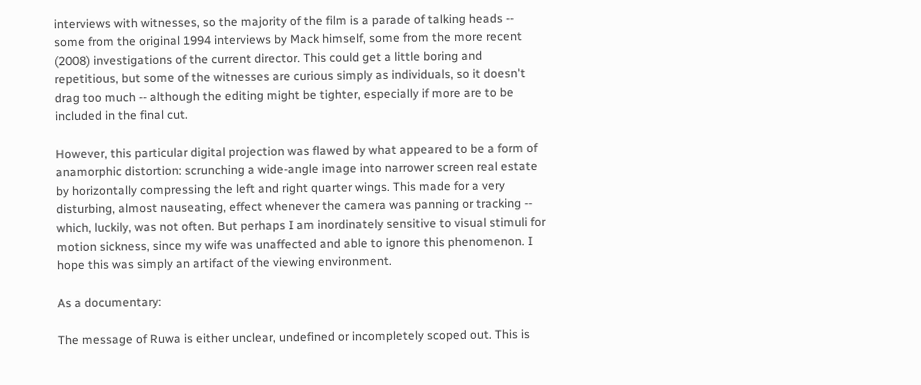interviews with witnesses, so the majority of the film is a parade of talking heads -- some from the original 1994 interviews by Mack himself, some from the more recent (2008) investigations of the current director. This could get a little boring and repetitious, but some of the witnesses are curious simply as individuals, so it doesn't drag too much -- although the editing might be tighter, especially if more are to be included in the final cut.

However, this particular digital projection was flawed by what appeared to be a form of anamorphic distortion: scrunching a wide-angle image into narrower screen real estate by horizontally compressing the left and right quarter wings. This made for a very disturbing, almost nauseating, effect whenever the camera was panning or tracking -- which, luckily, was not often. But perhaps I am inordinately sensitive to visual stimuli for motion sickness, since my wife was unaffected and able to ignore this phenomenon. I hope this was simply an artifact of the viewing environment.

As a documentary:

The message of Ruwa is either unclear, undefined or incompletely scoped out. This is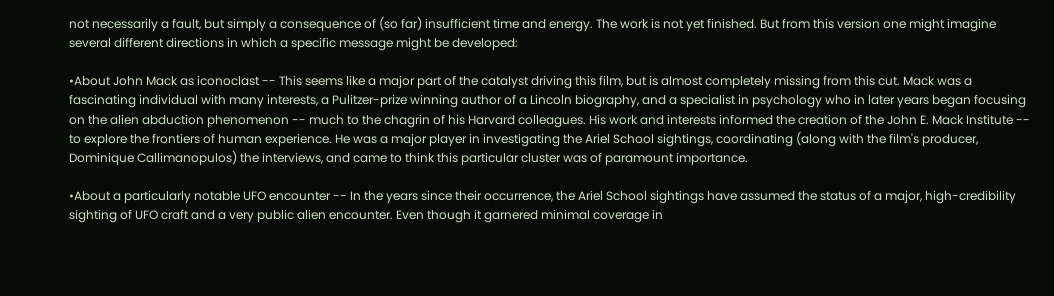not necessarily a fault, but simply a consequence of (so far) insufficient time and energy. The work is not yet finished. But from this version one might imagine several different directions in which a specific message might be developed:

•About John Mack as iconoclast -- This seems like a major part of the catalyst driving this film, but is almost completely missing from this cut. Mack was a fascinating individual with many interests, a Pulitzer-prize winning author of a Lincoln biography, and a specialist in psychology who in later years began focusing on the alien abduction phenomenon -- much to the chagrin of his Harvard colleagues. His work and interests informed the creation of the John E. Mack Institute -- to explore the frontiers of human experience. He was a major player in investigating the Ariel School sightings, coordinating (along with the film's producer, Dominique Callimanopulos) the interviews, and came to think this particular cluster was of paramount importance.

•About a particularly notable UFO encounter -- In the years since their occurrence, the Ariel School sightings have assumed the status of a major, high-credibility sighting of UFO craft and a very public alien encounter. Even though it garnered minimal coverage in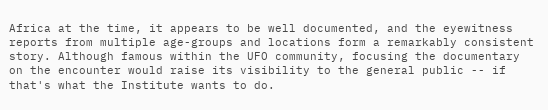Africa at the time, it appears to be well documented, and the eyewitness reports from multiple age-groups and locations form a remarkably consistent story. Although famous within the UFO community, focusing the documentary on the encounter would raise its visibility to the general public -- if that's what the Institute wants to do.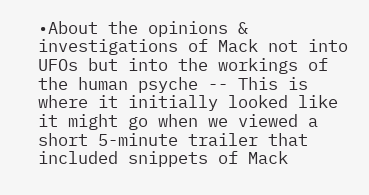•About the opinions & investigations of Mack not into UFOs but into the workings of the human psyche -- This is where it initially looked like it might go when we viewed a short 5-minute trailer that included snippets of Mack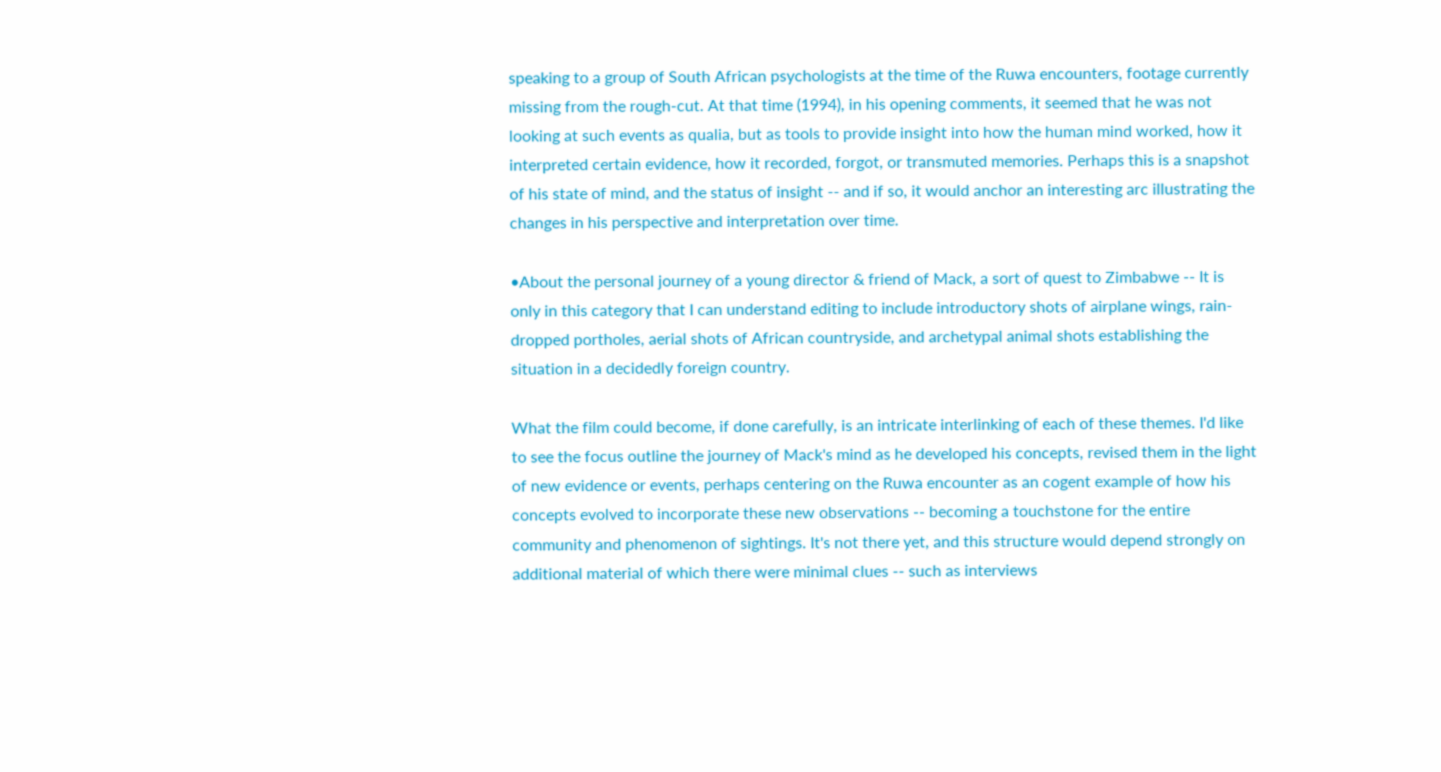speaking to a group of South African psychologists at the time of the Ruwa encounters, footage currently missing from the rough-cut. At that time (1994), in his opening comments, it seemed that he was not looking at such events as qualia, but as tools to provide insight into how the human mind worked, how it interpreted certain evidence, how it recorded, forgot, or transmuted memories. Perhaps this is a snapshot of his state of mind, and the status of insight -- and if so, it would anchor an interesting arc illustrating the changes in his perspective and interpretation over time.

•About the personal journey of a young director & friend of Mack, a sort of quest to Zimbabwe -- It is only in this category that I can understand editing to include introductory shots of airplane wings, rain-dropped portholes, aerial shots of African countryside, and archetypal animal shots establishing the situation in a decidedly foreign country.

What the film could become, if done carefully, is an intricate interlinking of each of these themes. I'd like to see the focus outline the journey of Mack's mind as he developed his concepts, revised them in the light of new evidence or events, perhaps centering on the Ruwa encounter as an cogent example of how his concepts evolved to incorporate these new observations -- becoming a touchstone for the entire community and phenomenon of sightings. It's not there yet, and this structure would depend strongly on additional material of which there were minimal clues -- such as interviews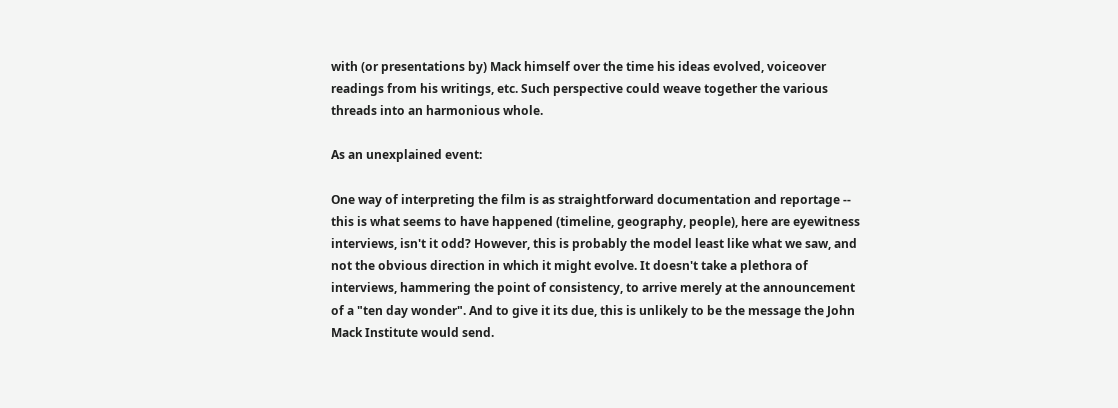with (or presentations by) Mack himself over the time his ideas evolved, voiceover readings from his writings, etc. Such perspective could weave together the various threads into an harmonious whole.

As an unexplained event:

One way of interpreting the film is as straightforward documentation and reportage -- this is what seems to have happened (timeline, geography, people), here are eyewitness interviews, isn't it odd? However, this is probably the model least like what we saw, and not the obvious direction in which it might evolve. It doesn't take a plethora of interviews, hammering the point of consistency, to arrive merely at the announcement of a "ten day wonder". And to give it its due, this is unlikely to be the message the John Mack Institute would send.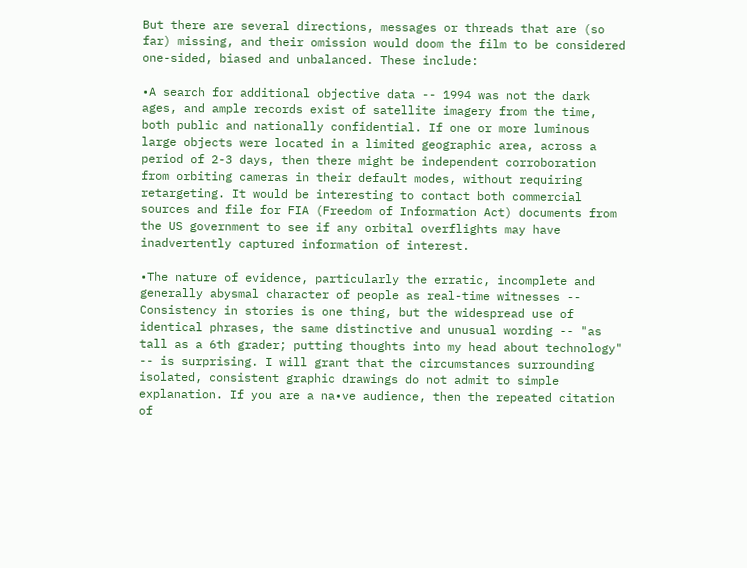But there are several directions, messages or threads that are (so far) missing, and their omission would doom the film to be considered one-sided, biased and unbalanced. These include:

•A search for additional objective data -- 1994 was not the dark ages, and ample records exist of satellite imagery from the time, both public and nationally confidential. If one or more luminous large objects were located in a limited geographic area, across a period of 2-3 days, then there might be independent corroboration from orbiting cameras in their default modes, without requiring retargeting. It would be interesting to contact both commercial sources and file for FIA (Freedom of Information Act) documents from the US government to see if any orbital overflights may have inadvertently captured information of interest.

•The nature of evidence, particularly the erratic, incomplete and generally abysmal character of people as real-time witnesses -- Consistency in stories is one thing, but the widespread use of identical phrases, the same distinctive and unusual wording -- "as tall as a 6th grader; putting thoughts into my head about technology" -- is surprising. I will grant that the circumstances surrounding isolated, consistent graphic drawings do not admit to simple explanation. If you are a na•ve audience, then the repeated citation of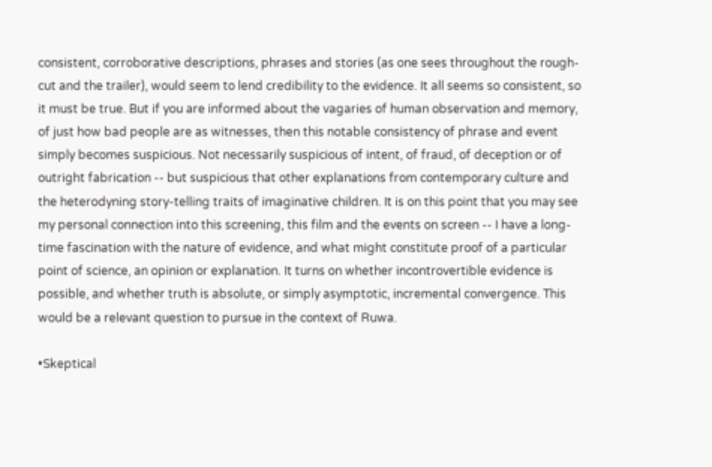consistent, corroborative descriptions, phrases and stories (as one sees throughout the rough-cut and the trailer), would seem to lend credibility to the evidence. It all seems so consistent, so it must be true. But if you are informed about the vagaries of human observation and memory, of just how bad people are as witnesses, then this notable consistency of phrase and event simply becomes suspicious. Not necessarily suspicious of intent, of fraud, of deception or of outright fabrication -- but suspicious that other explanations from contemporary culture and the heterodyning story-telling traits of imaginative children. It is on this point that you may see my personal connection into this screening, this film and the events on screen -- I have a long-time fascination with the nature of evidence, and what might constitute proof of a particular point of science, an opinion or explanation. It turns on whether incontrovertible evidence is possible, and whether truth is absolute, or simply asymptotic, incremental convergence. This would be a relevant question to pursue in the context of Ruwa.

•Skeptical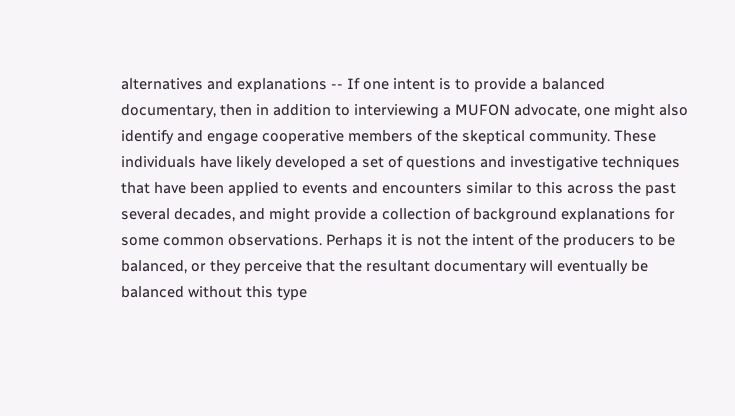alternatives and explanations -- If one intent is to provide a balanced documentary, then in addition to interviewing a MUFON advocate, one might also identify and engage cooperative members of the skeptical community. These individuals have likely developed a set of questions and investigative techniques that have been applied to events and encounters similar to this across the past several decades, and might provide a collection of background explanations for some common observations. Perhaps it is not the intent of the producers to be balanced, or they perceive that the resultant documentary will eventually be balanced without this type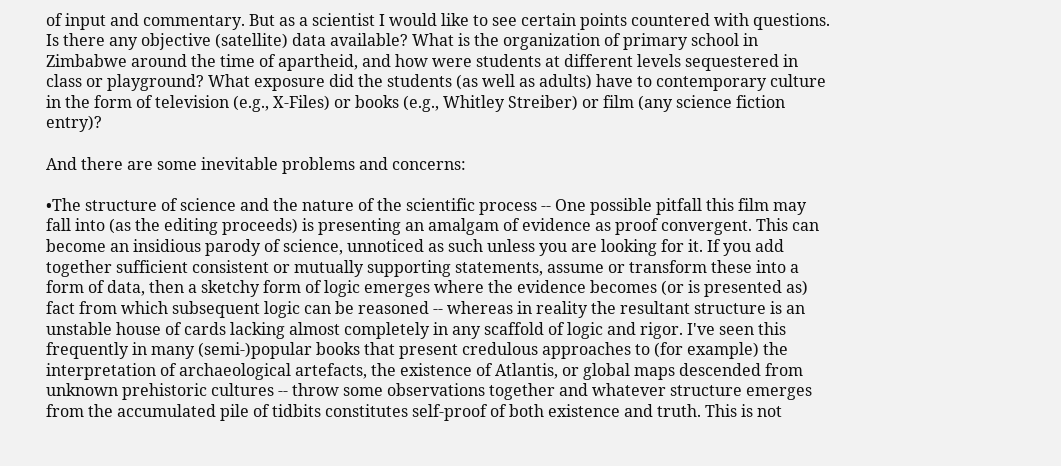of input and commentary. But as a scientist I would like to see certain points countered with questions. Is there any objective (satellite) data available? What is the organization of primary school in Zimbabwe around the time of apartheid, and how were students at different levels sequestered in class or playground? What exposure did the students (as well as adults) have to contemporary culture in the form of television (e.g., X-Files) or books (e.g., Whitley Streiber) or film (any science fiction entry)?

And there are some inevitable problems and concerns:

•The structure of science and the nature of the scientific process -- One possible pitfall this film may fall into (as the editing proceeds) is presenting an amalgam of evidence as proof convergent. This can become an insidious parody of science, unnoticed as such unless you are looking for it. If you add together sufficient consistent or mutually supporting statements, assume or transform these into a form of data, then a sketchy form of logic emerges where the evidence becomes (or is presented as) fact from which subsequent logic can be reasoned -- whereas in reality the resultant structure is an unstable house of cards lacking almost completely in any scaffold of logic and rigor. I've seen this frequently in many (semi-)popular books that present credulous approaches to (for example) the interpretation of archaeological artefacts, the existence of Atlantis, or global maps descended from unknown prehistoric cultures -- throw some observations together and whatever structure emerges from the accumulated pile of tidbits constitutes self-proof of both existence and truth. This is not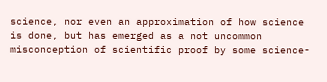science, nor even an approximation of how science is done, but has emerged as a not uncommon misconception of scientific proof by some science-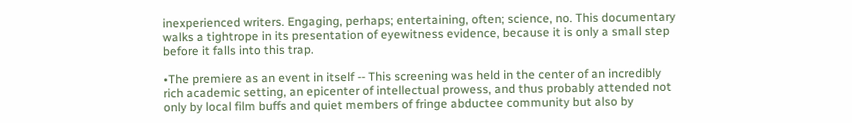inexperienced writers. Engaging, perhaps; entertaining, often; science, no. This documentary walks a tightrope in its presentation of eyewitness evidence, because it is only a small step before it falls into this trap.

•The premiere as an event in itself -- This screening was held in the center of an incredibly rich academic setting, an epicenter of intellectual prowess, and thus probably attended not only by local film buffs and quiet members of fringe abductee community but also by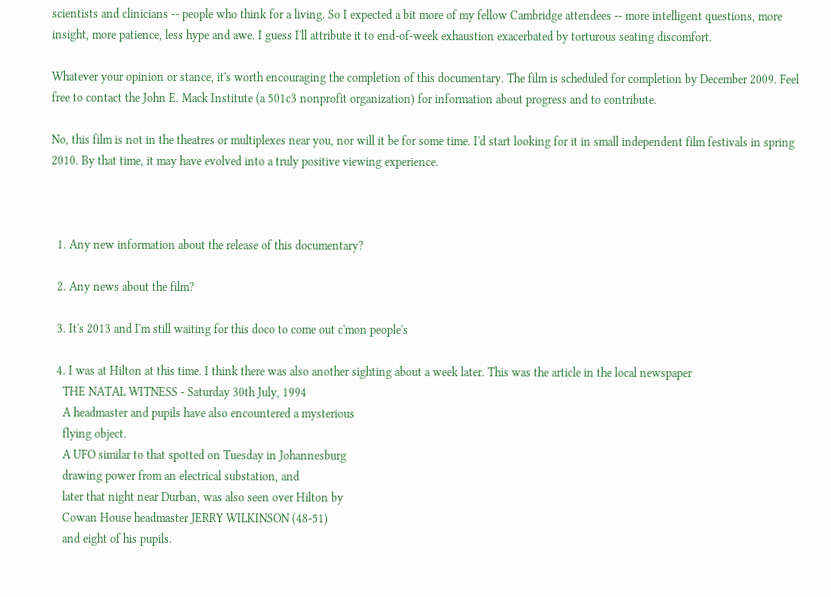scientists and clinicians -- people who think for a living. So I expected a bit more of my fellow Cambridge attendees -- more intelligent questions, more insight, more patience, less hype and awe. I guess I'll attribute it to end-of-week exhaustion exacerbated by torturous seating discomfort.

Whatever your opinion or stance, it's worth encouraging the completion of this documentary. The film is scheduled for completion by December 2009. Feel free to contact the John E. Mack Institute (a 501c3 nonprofit organization) for information about progress and to contribute.

No, this film is not in the theatres or multiplexes near you, nor will it be for some time. I'd start looking for it in small independent film festivals in spring 2010. By that time, it may have evolved into a truly positive viewing experience.



  1. Any new information about the release of this documentary?

  2. Any news about the film?

  3. It's 2013 and I'm still waiting for this doco to come out c'mon people's

  4. I was at Hilton at this time. I think there was also another sighting about a week later. This was the article in the local newspaper
    THE NATAL WITNESS - Saturday 30th July, 1994
    A headmaster and pupils have also encountered a mysterious
    flying object.
    A UFO similar to that spotted on Tuesday in Johannesburg
    drawing power from an electrical substation, and
    later that night near Durban, was also seen over Hilton by
    Cowan House headmaster JERRY WILKINSON (48-51)
    and eight of his pupils.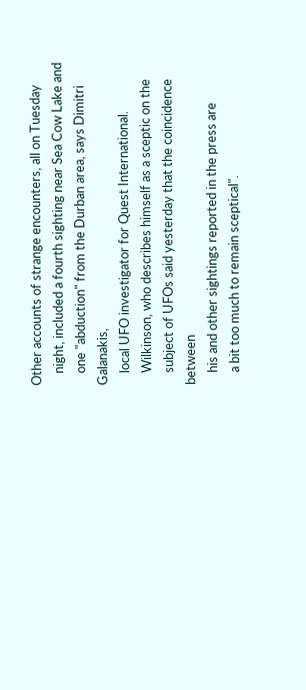Other accounts of strange encounters, all on Tuesday
    night, included a fourth sighting near Sea Cow Lake and
    one "abduction" from the Durban area, says Dimitri Galanakis,
    local UFO investigator for Quest International.
    Wilkinson, who describes himself as a sceptic on the
    subject of UFOs said yesterday that the coincidence between
    his and other sightings reported in the press are
    a bit too much to remain sceptical".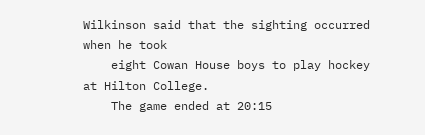Wilkinson said that the sighting occurred when he took
    eight Cowan House boys to play hockey at Hilton College.
    The game ended at 20:15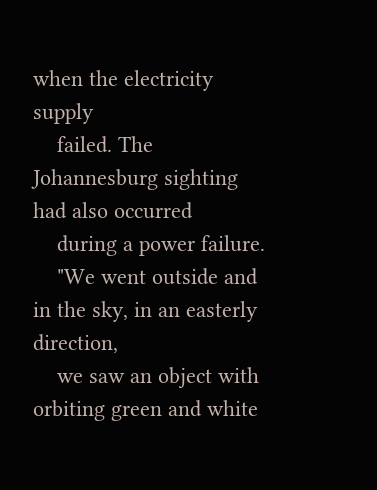when the electricity supply
    failed. The Johannesburg sighting had also occurred
    during a power failure.
    "We went outside and in the sky, in an easterly direction,
    we saw an object with orbiting green and white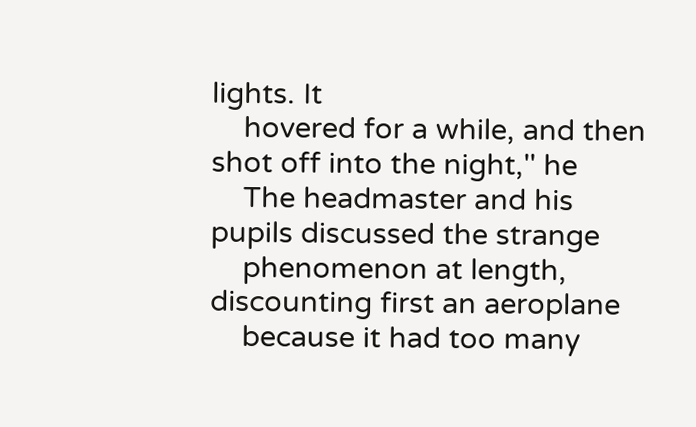lights. It
    hovered for a while, and then shot off into the night,'' he
    The headmaster and his pupils discussed the strange
    phenomenon at length, discounting first an aeroplane
    because it had too many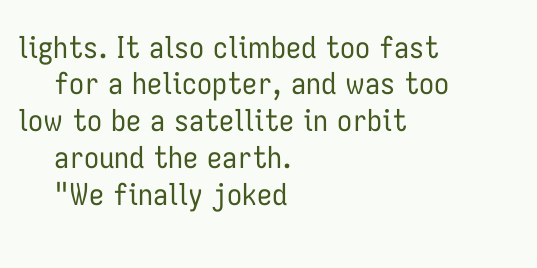lights. It also climbed too fast
    for a helicopter, and was too low to be a satellite in orbit
    around the earth.
    "We finally joked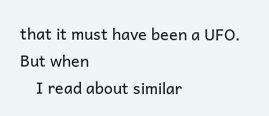that it must have been a UFO. But when
    I read about similar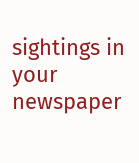sightings in your newspaper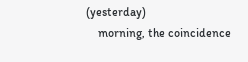(yesterday)
    morning, the coincidence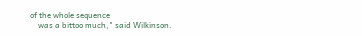of the whole sequence
    was a bittoo much," said Wilkinson.